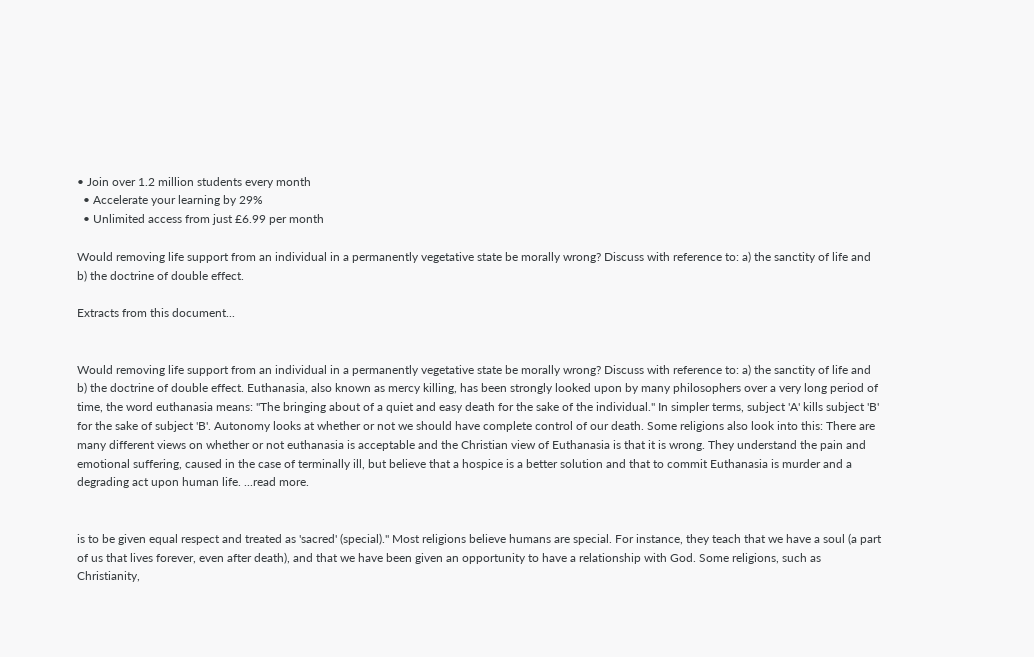• Join over 1.2 million students every month
  • Accelerate your learning by 29%
  • Unlimited access from just £6.99 per month

Would removing life support from an individual in a permanently vegetative state be morally wrong? Discuss with reference to: a) the sanctity of life and b) the doctrine of double effect.

Extracts from this document...


Would removing life support from an individual in a permanently vegetative state be morally wrong? Discuss with reference to: a) the sanctity of life and b) the doctrine of double effect. Euthanasia, also known as mercy killing, has been strongly looked upon by many philosophers over a very long period of time, the word euthanasia means: "The bringing about of a quiet and easy death for the sake of the individual." In simpler terms, subject 'A' kills subject 'B' for the sake of subject 'B'. Autonomy looks at whether or not we should have complete control of our death. Some religions also look into this: There are many different views on whether or not euthanasia is acceptable and the Christian view of Euthanasia is that it is wrong. They understand the pain and emotional suffering, caused in the case of terminally ill, but believe that a hospice is a better solution and that to commit Euthanasia is murder and a degrading act upon human life. ...read more.


is to be given equal respect and treated as 'sacred' (special)." Most religions believe humans are special. For instance, they teach that we have a soul (a part of us that lives forever, even after death), and that we have been given an opportunity to have a relationship with God. Some religions, such as Christianity,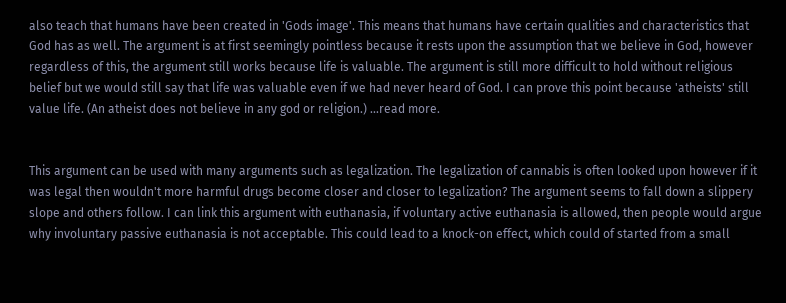also teach that humans have been created in 'Gods image'. This means that humans have certain qualities and characteristics that God has as well. The argument is at first seemingly pointless because it rests upon the assumption that we believe in God, however regardless of this, the argument still works because life is valuable. The argument is still more difficult to hold without religious belief but we would still say that life was valuable even if we had never heard of God. I can prove this point because 'atheists' still value life. (An atheist does not believe in any god or religion.) ...read more.


This argument can be used with many arguments such as legalization. The legalization of cannabis is often looked upon however if it was legal then wouldn't more harmful drugs become closer and closer to legalization? The argument seems to fall down a slippery slope and others follow. I can link this argument with euthanasia, if voluntary active euthanasia is allowed, then people would argue why involuntary passive euthanasia is not acceptable. This could lead to a knock-on effect, which could of started from a small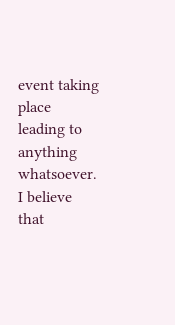event taking place leading to anything whatsoever. I believe that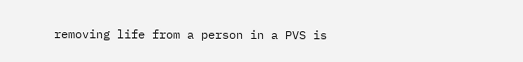removing life from a person in a PVS is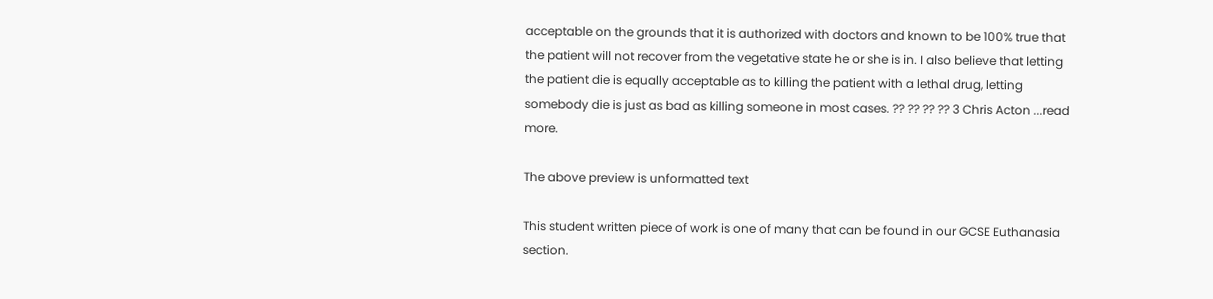acceptable on the grounds that it is authorized with doctors and known to be 100% true that the patient will not recover from the vegetative state he or she is in. I also believe that letting the patient die is equally acceptable as to killing the patient with a lethal drug, letting somebody die is just as bad as killing someone in most cases. ?? ?? ?? ?? 3 Chris Acton ...read more.

The above preview is unformatted text

This student written piece of work is one of many that can be found in our GCSE Euthanasia section.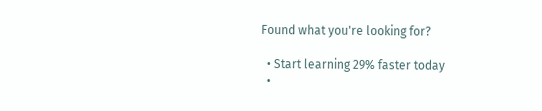Found what you're looking for?

  • Start learning 29% faster today
  •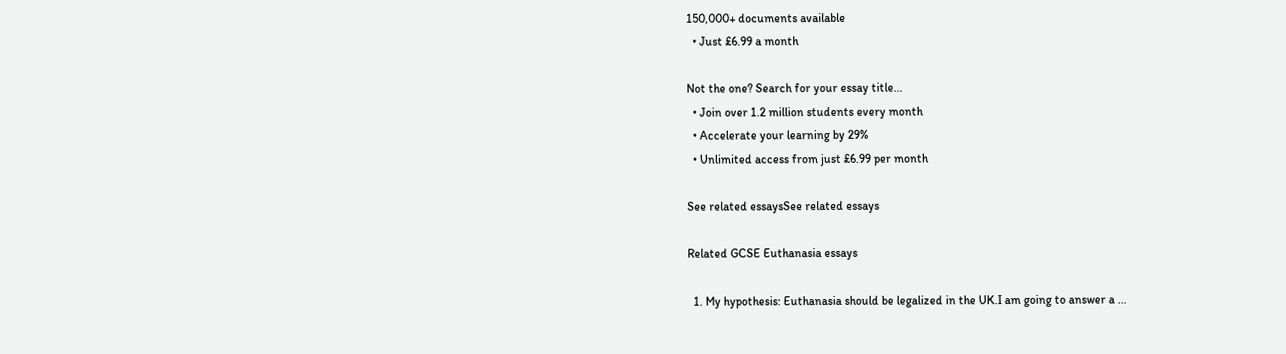150,000+ documents available
  • Just £6.99 a month

Not the one? Search for your essay title...
  • Join over 1.2 million students every month
  • Accelerate your learning by 29%
  • Unlimited access from just £6.99 per month

See related essaysSee related essays

Related GCSE Euthanasia essays

  1. My hypothesis: Euthanasia should be legalized in the UK.I am going to answer a ...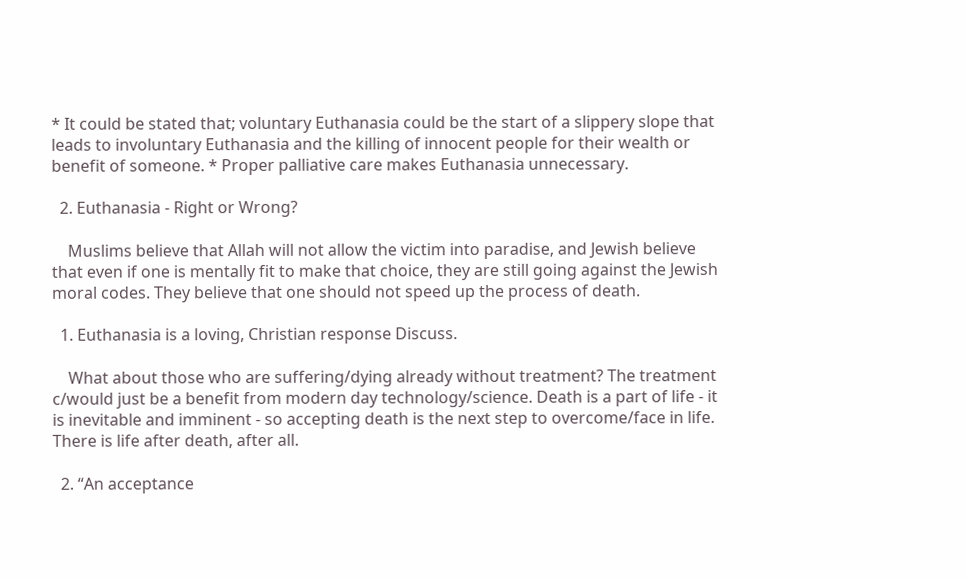* It could be stated that; voluntary Euthanasia could be the start of a slippery slope that leads to involuntary Euthanasia and the killing of innocent people for their wealth or benefit of someone. * Proper palliative care makes Euthanasia unnecessary.

  2. Euthanasia - Right or Wrong?

    Muslims believe that Allah will not allow the victim into paradise, and Jewish believe that even if one is mentally fit to make that choice, they are still going against the Jewish moral codes. They believe that one should not speed up the process of death.

  1. Euthanasia is a loving, Christian response Discuss.

    What about those who are suffering/dying already without treatment? The treatment c/would just be a benefit from modern day technology/science. Death is a part of life - it is inevitable and imminent - so accepting death is the next step to overcome/face in life. There is life after death, after all.

  2. “An acceptance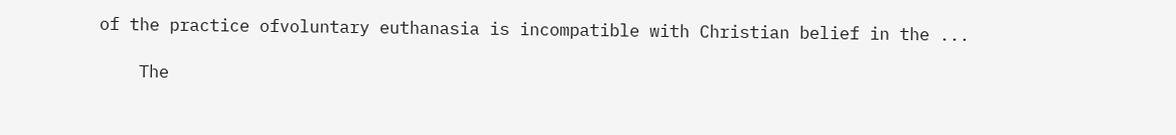of the practice ofvoluntary euthanasia is incompatible with Christian belief in the ...

    The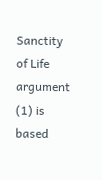Sanctity of Life argument (1) is based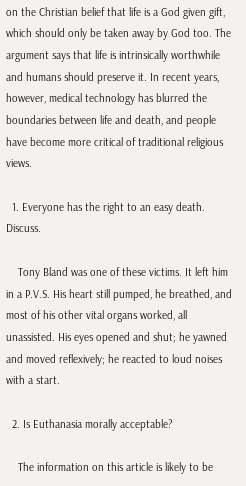on the Christian belief that life is a God given gift, which should only be taken away by God too. The argument says that life is intrinsically worthwhile and humans should preserve it. In recent years, however, medical technology has blurred the boundaries between life and death, and people have become more critical of traditional religious views.

  1. Everyone has the right to an easy death. Discuss.

    Tony Bland was one of these victims. It left him in a P.V.S. His heart still pumped, he breathed, and most of his other vital organs worked, all unassisted. His eyes opened and shut; he yawned and moved reflexively; he reacted to loud noises with a start.

  2. Is Euthanasia morally acceptable?

    The information on this article is likely to be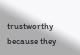trustworthy because they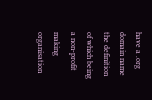have a .org domain name the definition of which being a non-profit making organisation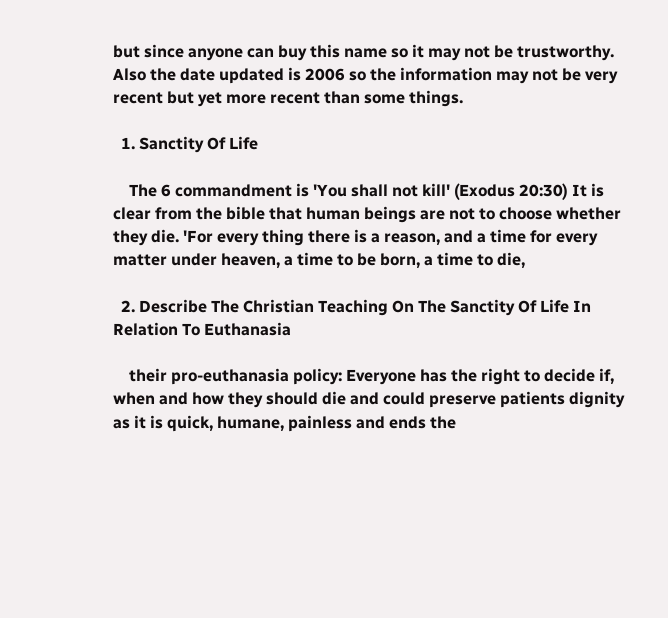but since anyone can buy this name so it may not be trustworthy. Also the date updated is 2006 so the information may not be very recent but yet more recent than some things.

  1. Sanctity Of Life

    The 6 commandment is 'You shall not kill' (Exodus 20:30) It is clear from the bible that human beings are not to choose whether they die. 'For every thing there is a reason, and a time for every matter under heaven, a time to be born, a time to die,

  2. Describe The Christian Teaching On The Sanctity Of Life In Relation To Euthanasia

    their pro-euthanasia policy: Everyone has the right to decide if, when and how they should die and could preserve patients dignity as it is quick, humane, painless and ends the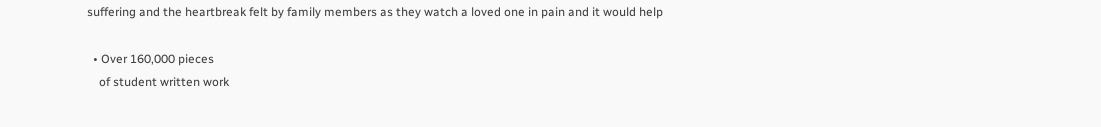suffering and the heartbreak felt by family members as they watch a loved one in pain and it would help

  • Over 160,000 pieces
    of student written work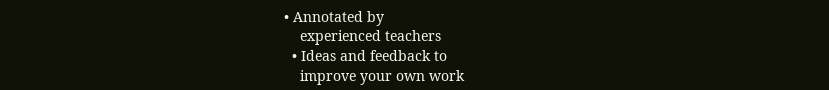• Annotated by
    experienced teachers
  • Ideas and feedback to
    improve your own work